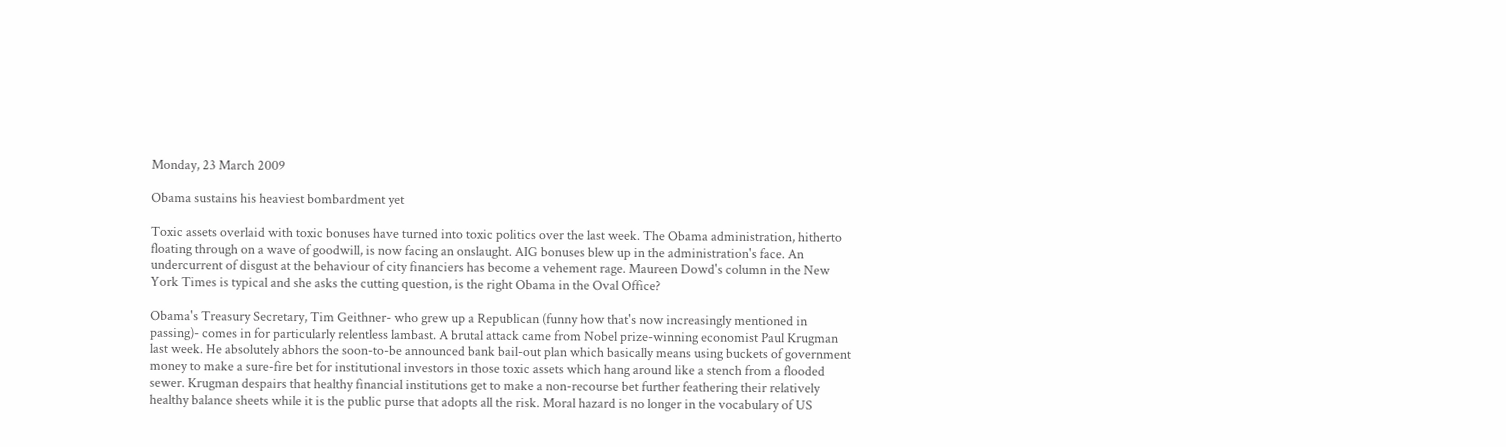Monday, 23 March 2009

Obama sustains his heaviest bombardment yet

Toxic assets overlaid with toxic bonuses have turned into toxic politics over the last week. The Obama administration, hitherto floating through on a wave of goodwill, is now facing an onslaught. AIG bonuses blew up in the administration's face. An undercurrent of disgust at the behaviour of city financiers has become a vehement rage. Maureen Dowd's column in the New York Times is typical and she asks the cutting question, is the right Obama in the Oval Office?

Obama's Treasury Secretary, Tim Geithner- who grew up a Republican (funny how that's now increasingly mentioned in passing)- comes in for particularly relentless lambast. A brutal attack came from Nobel prize-winning economist Paul Krugman last week. He absolutely abhors the soon-to-be announced bank bail-out plan which basically means using buckets of government money to make a sure-fire bet for institutional investors in those toxic assets which hang around like a stench from a flooded sewer. Krugman despairs that healthy financial institutions get to make a non-recourse bet further feathering their relatively healthy balance sheets while it is the public purse that adopts all the risk. Moral hazard is no longer in the vocabulary of US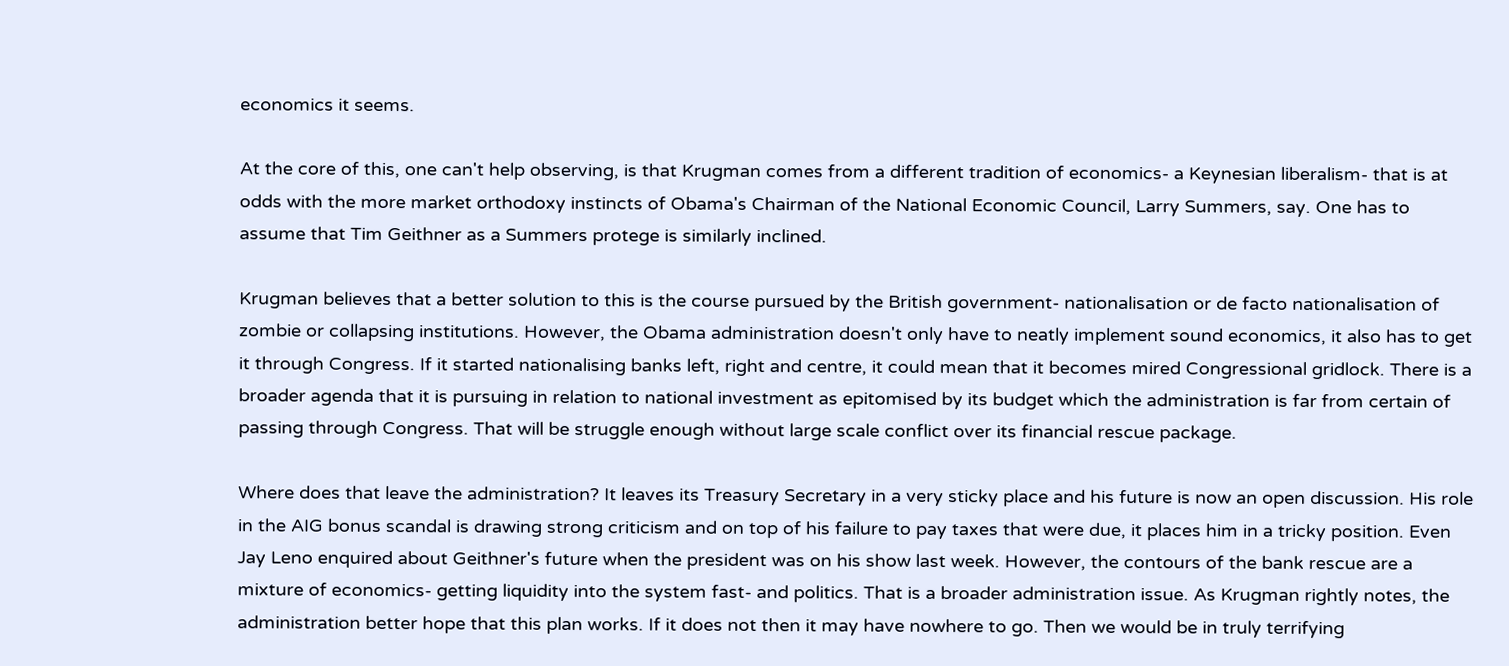economics it seems.

At the core of this, one can't help observing, is that Krugman comes from a different tradition of economics- a Keynesian liberalism- that is at odds with the more market orthodoxy instincts of Obama's Chairman of the National Economic Council, Larry Summers, say. One has to assume that Tim Geithner as a Summers protege is similarly inclined.

Krugman believes that a better solution to this is the course pursued by the British government- nationalisation or de facto nationalisation of zombie or collapsing institutions. However, the Obama administration doesn't only have to neatly implement sound economics, it also has to get it through Congress. If it started nationalising banks left, right and centre, it could mean that it becomes mired Congressional gridlock. There is a broader agenda that it is pursuing in relation to national investment as epitomised by its budget which the administration is far from certain of passing through Congress. That will be struggle enough without large scale conflict over its financial rescue package.

Where does that leave the administration? It leaves its Treasury Secretary in a very sticky place and his future is now an open discussion. His role in the AIG bonus scandal is drawing strong criticism and on top of his failure to pay taxes that were due, it places him in a tricky position. Even Jay Leno enquired about Geithner's future when the president was on his show last week. However, the contours of the bank rescue are a mixture of economics- getting liquidity into the system fast- and politics. That is a broader administration issue. As Krugman rightly notes, the administration better hope that this plan works. If it does not then it may have nowhere to go. Then we would be in truly terrifying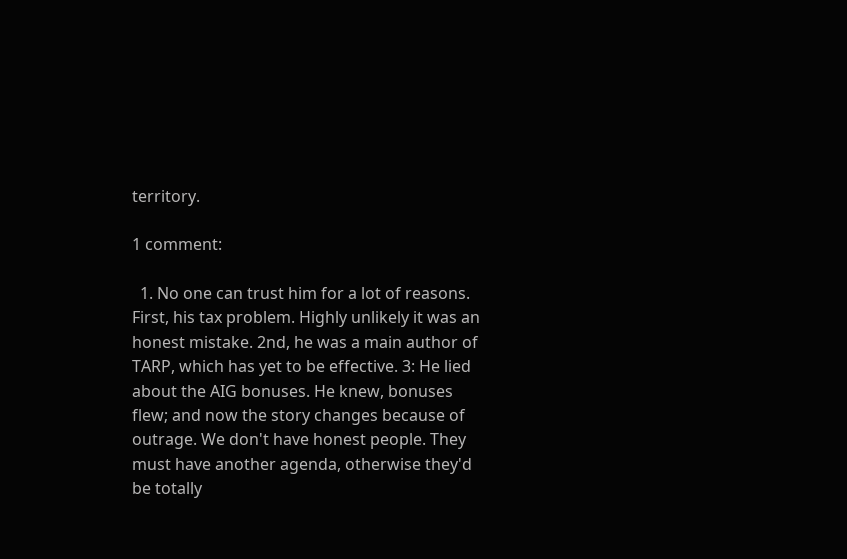territory.

1 comment:

  1. No one can trust him for a lot of reasons. First, his tax problem. Highly unlikely it was an honest mistake. 2nd, he was a main author of TARP, which has yet to be effective. 3: He lied about the AIG bonuses. He knew, bonuses flew; and now the story changes because of outrage. We don't have honest people. They must have another agenda, otherwise they'd be totally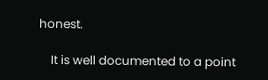honest.

    It is well documented to a point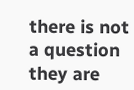there is not a question they are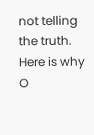not telling the truth. Here is why O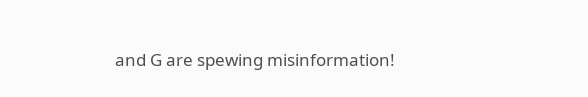and G are spewing misinformation!